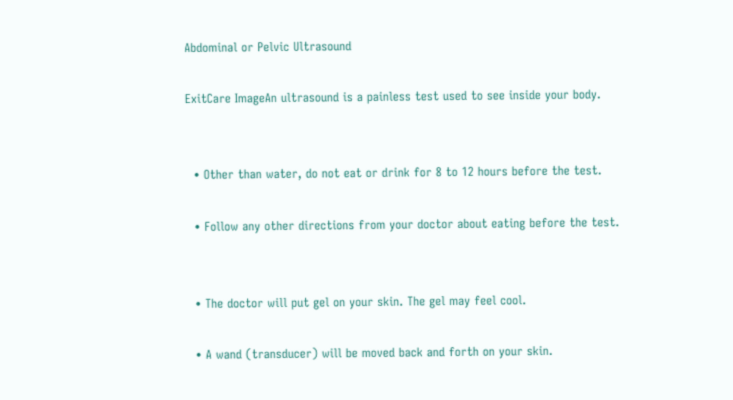Abdominal or Pelvic Ultrasound

ExitCare ImageAn ultrasound is a painless test used to see inside your body.


  • Other than water, do not eat or drink for 8 to 12 hours before the test.

  • Follow any other directions from your doctor about eating before the test.


  • The doctor will put gel on your skin. The gel may feel cool.

  • A wand (transducer) will be moved back and forth on your skin.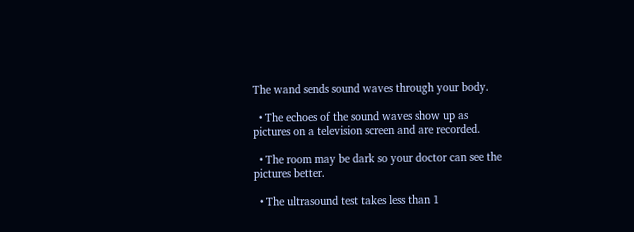The wand sends sound waves through your body.

  • The echoes of the sound waves show up as pictures on a television screen and are recorded.

  • The room may be dark so your doctor can see the pictures better.

  • The ultrasound test takes less than 1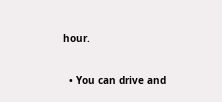hour.


  • You can drive and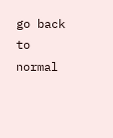go back to normal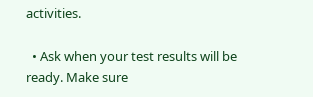activities.

  • Ask when your test results will be ready. Make sure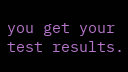you get your test results.